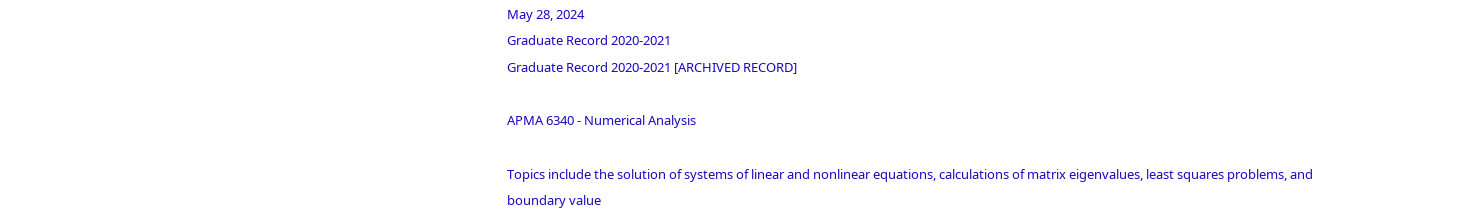May 28, 2024
Graduate Record 2020-2021
Graduate Record 2020-2021 [ARCHIVED RECORD]

APMA 6340 - Numerical Analysis

Topics include the solution of systems of linear and nonlinear equations, calculations of matrix eigenvalues, least squares problems, and boundary value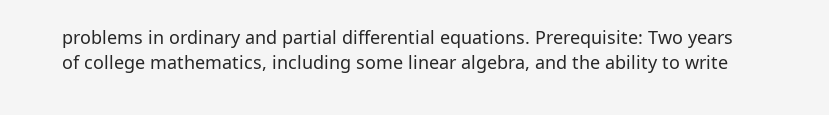problems in ordinary and partial differential equations. Prerequisite: Two years of college mathematics, including some linear algebra, and the ability to write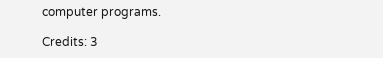computer programs.

Credits: 3